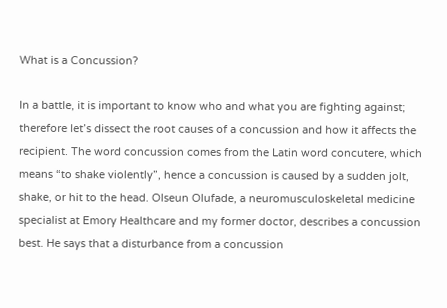What is a Concussion?

In a battle, it is important to know who and what you are fighting against; therefore let’s dissect the root causes of a concussion and how it affects the recipient. The word concussion comes from the Latin word concutere, which means “to shake violently”, hence a concussion is caused by a sudden jolt, shake, or hit to the head. Olseun Olufade, a neuromusculoskeletal medicine specialist at Emory Healthcare and my former doctor, describes a concussion best. He says that a disturbance from a concussion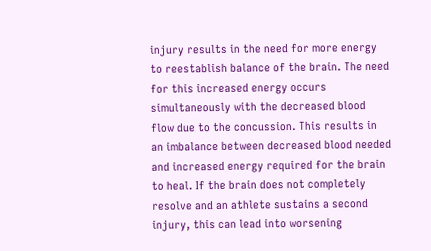injury results in the need for more energy to reestablish balance of the brain. The need for this increased energy occurs simultaneously with the decreased blood flow due to the concussion. This results in an imbalance between decreased blood needed and increased energy required for the brain to heal. If the brain does not completely resolve and an athlete sustains a second injury, this can lead into worsening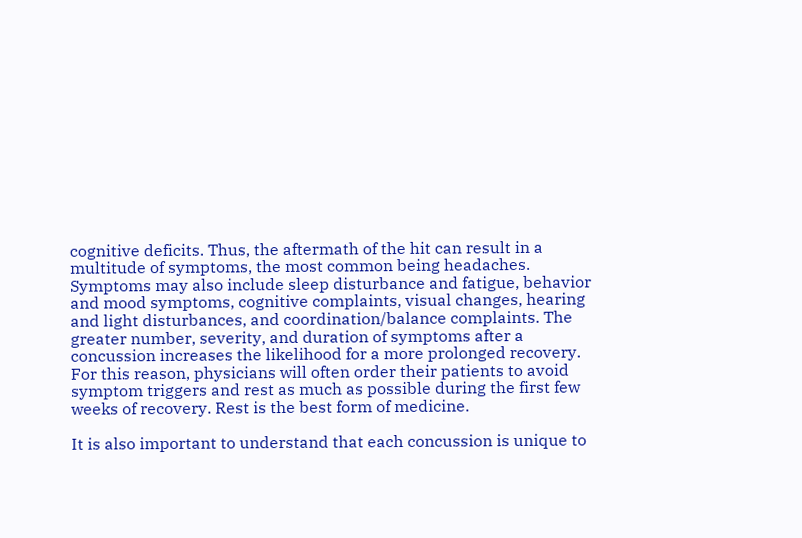cognitive deficits. Thus, the aftermath of the hit can result in a multitude of symptoms, the most common being headaches. Symptoms may also include sleep disturbance and fatigue, behavior and mood symptoms, cognitive complaints, visual changes, hearing and light disturbances, and coordination/balance complaints. The greater number, severity, and duration of symptoms after a concussion increases the likelihood for a more prolonged recovery. For this reason, physicians will often order their patients to avoid symptom triggers and rest as much as possible during the first few weeks of recovery. Rest is the best form of medicine.

It is also important to understand that each concussion is unique to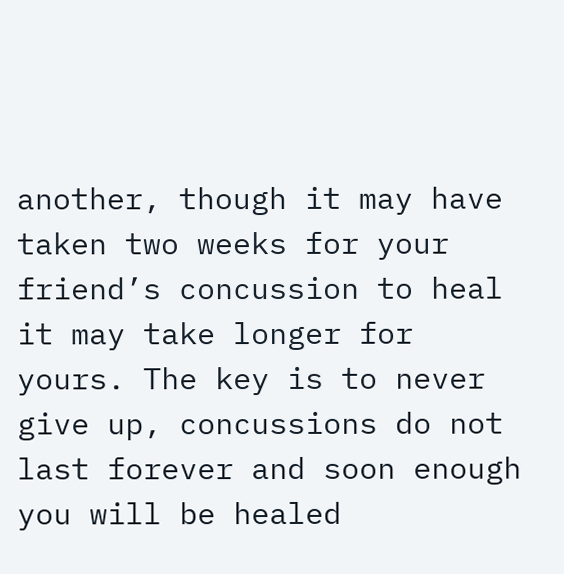another, though it may have taken two weeks for your friend’s concussion to heal it may take longer for yours. The key is to never give up, concussions do not last forever and soon enough you will be healed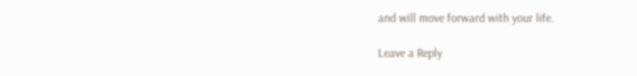and will move forward with your life.

Leave a Reply